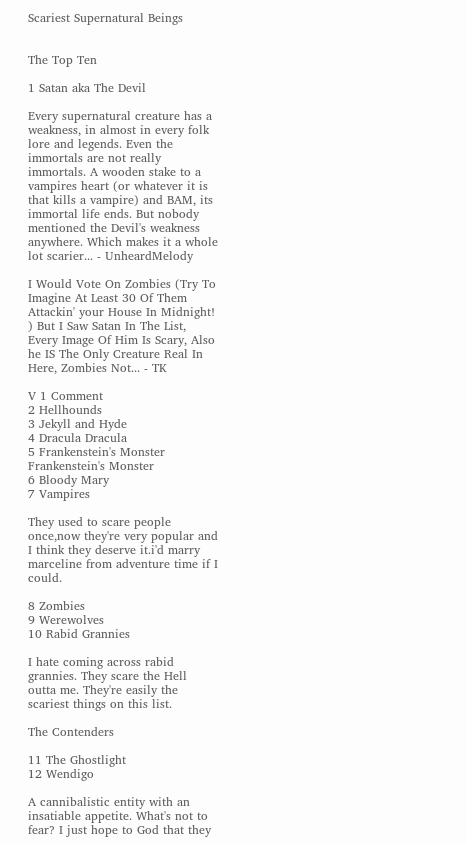Scariest Supernatural Beings


The Top Ten

1 Satan aka The Devil

Every supernatural creature has a weakness, in almost in every folk lore and legends. Even the immortals are not really immortals. A wooden stake to a vampires heart (or whatever it is that kills a vampire) and BAM, its immortal life ends. But nobody mentioned the Devil's weakness anywhere. Which makes it a whole lot scarier... - UnheardMelody

I Would Vote On Zombies (Try To Imagine At Least 30 Of Them Attackin' your House In Midnight! ) But I Saw Satan In The List, Every Image Of Him Is Scary, Also he IS The Only Creature Real In Here, Zombies Not... - TK

V 1 Comment
2 Hellhounds
3 Jekyll and Hyde
4 Dracula Dracula
5 Frankenstein's Monster Frankenstein's Monster
6 Bloody Mary
7 Vampires

They used to scare people once,now they're very popular and I think they deserve it.i'd marry marceline from adventure time if I could.

8 Zombies
9 Werewolves
10 Rabid Grannies

I hate coming across rabid grannies. They scare the Hell outta me. They're easily the scariest things on this list.

The Contenders

11 The Ghostlight
12 Wendigo

A cannibalistic entity with an insatiable appetite. What's not to fear? I just hope to God that they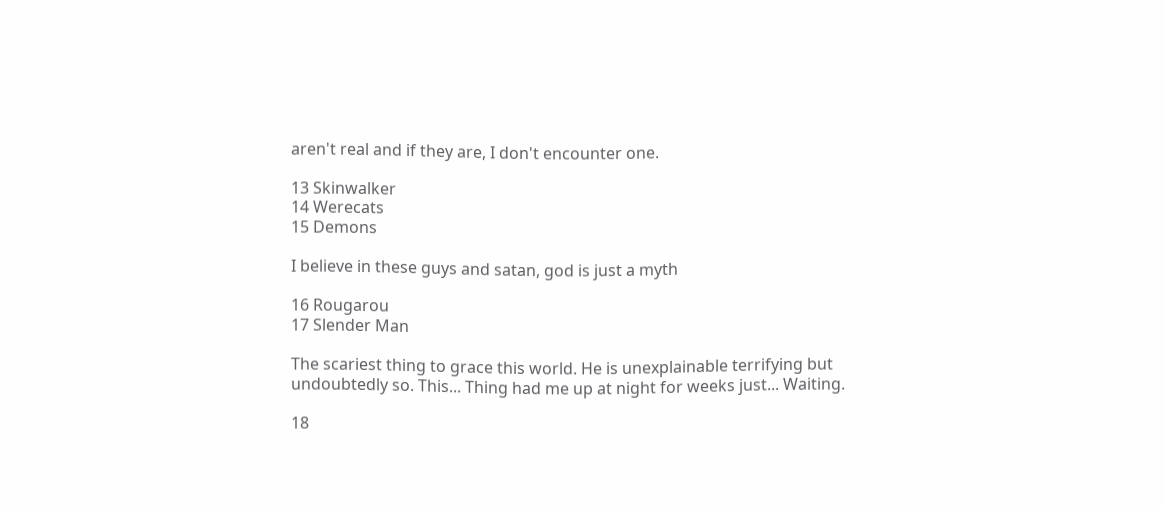aren't real and if they are, I don't encounter one.

13 Skinwalker
14 Werecats
15 Demons

I believe in these guys and satan, god is just a myth

16 Rougarou
17 Slender Man

The scariest thing to grace this world. He is unexplainable terrifying but undoubtedly so. This... Thing had me up at night for weeks just... Waiting.

18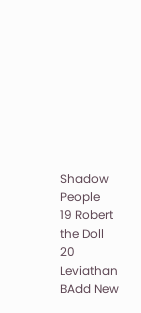Shadow People
19 Robert the Doll
20 Leviathan
BAdd New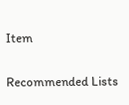Item

Recommended Lists